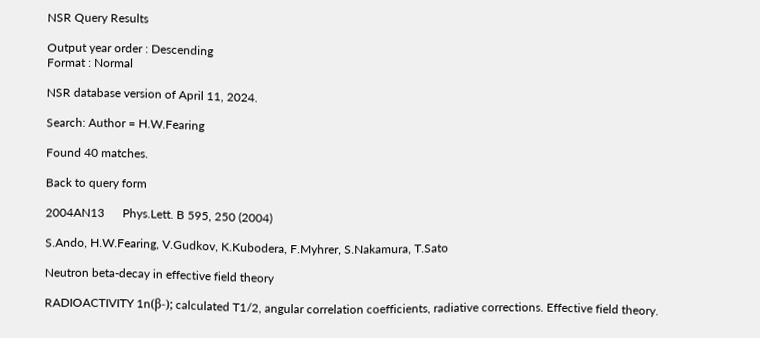NSR Query Results

Output year order : Descending
Format : Normal

NSR database version of April 11, 2024.

Search: Author = H.W.Fearing

Found 40 matches.

Back to query form

2004AN13      Phys.Lett. B 595, 250 (2004)

S.Ando, H.W.Fearing, V.Gudkov, K.Kubodera, F.Myhrer, S.Nakamura, T.Sato

Neutron beta-decay in effective field theory

RADIOACTIVITY 1n(β-); calculated T1/2, angular correlation coefficients, radiative corrections. Effective field theory.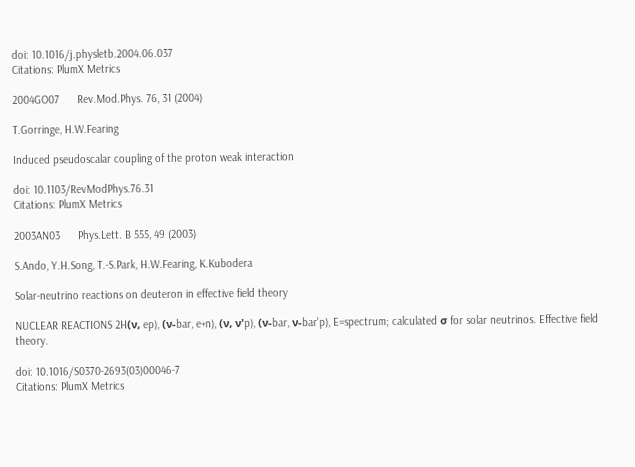doi: 10.1016/j.physletb.2004.06.037
Citations: PlumX Metrics

2004GO07      Rev.Mod.Phys. 76, 31 (2004)

T.Gorringe, H.W.Fearing

Induced pseudoscalar coupling of the proton weak interaction

doi: 10.1103/RevModPhys.76.31
Citations: PlumX Metrics

2003AN03      Phys.Lett. B 555, 49 (2003)

S.Ando, Y.H.Song, T.-S.Park, H.W.Fearing, K.Kubodera

Solar-neutrino reactions on deuteron in effective field theory

NUCLEAR REACTIONS 2H(ν, ep), (ν-bar, e+n), (ν, ν'p), (ν-bar, ν-bar'p), E=spectrum; calculated σ for solar neutrinos. Effective field theory.

doi: 10.1016/S0370-2693(03)00046-7
Citations: PlumX Metrics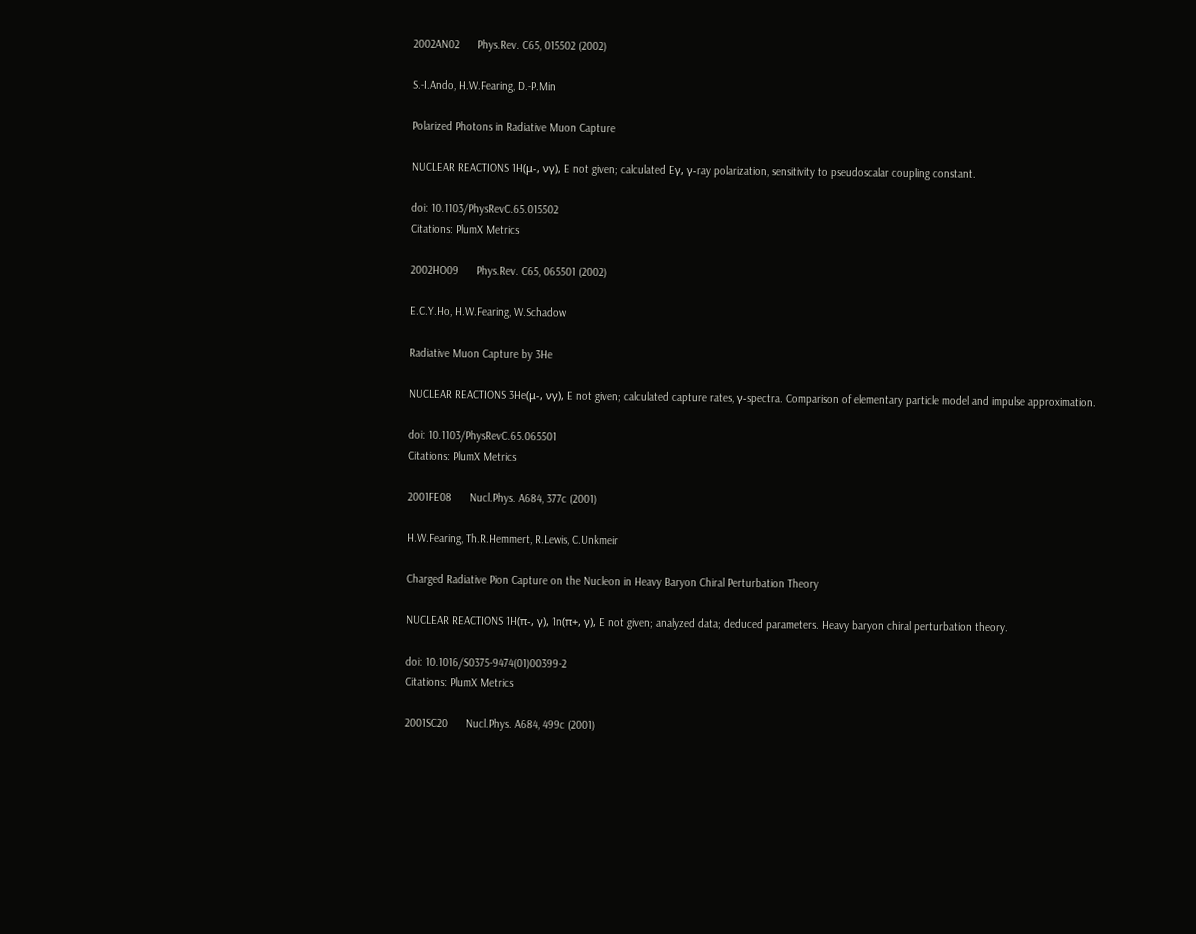2002AN02      Phys.Rev. C65, 015502 (2002)

S.-I.Ando, H.W.Fearing, D.-P.Min

Polarized Photons in Radiative Muon Capture

NUCLEAR REACTIONS 1H(μ-, νγ), E not given; calculated Eγ, γ-ray polarization, sensitivity to pseudoscalar coupling constant.

doi: 10.1103/PhysRevC.65.015502
Citations: PlumX Metrics

2002HO09      Phys.Rev. C65, 065501 (2002)

E.C.Y.Ho, H.W.Fearing, W.Schadow

Radiative Muon Capture by 3He

NUCLEAR REACTIONS 3He(μ-, νγ), E not given; calculated capture rates, γ-spectra. Comparison of elementary particle model and impulse approximation.

doi: 10.1103/PhysRevC.65.065501
Citations: PlumX Metrics

2001FE08      Nucl.Phys. A684, 377c (2001)

H.W.Fearing, Th.R.Hemmert, R.Lewis, C.Unkmeir

Charged Radiative Pion Capture on the Nucleon in Heavy Baryon Chiral Perturbation Theory

NUCLEAR REACTIONS 1H(π-, γ), 1n(π+, γ), E not given; analyzed data; deduced parameters. Heavy baryon chiral perturbation theory.

doi: 10.1016/S0375-9474(01)00399-2
Citations: PlumX Metrics

2001SC20      Nucl.Phys. A684, 499c (2001)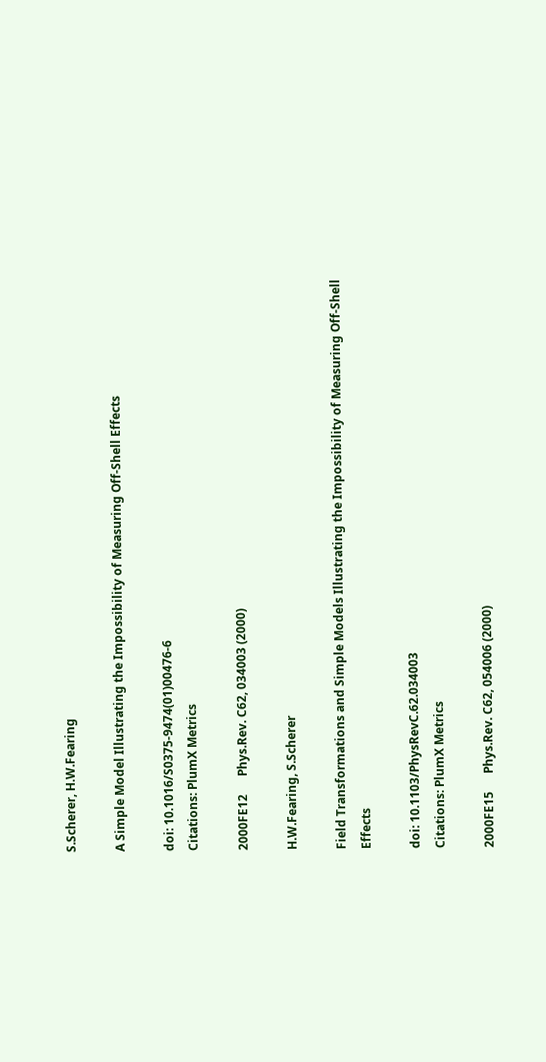S.Scherer, H.W.Fearing

A Simple Model Illustrating the Impossibility of Measuring Off-Shell Effects

doi: 10.1016/S0375-9474(01)00476-6
Citations: PlumX Metrics

2000FE12      Phys.Rev. C62, 034003 (2000)

H.W.Fearing, S.Scherer

Field Transformations and Simple Models Illustrating the Impossibility of Measuring Off-Shell Effects

doi: 10.1103/PhysRevC.62.034003
Citations: PlumX Metrics

2000FE15      Phys.Rev. C62, 054006 (2000)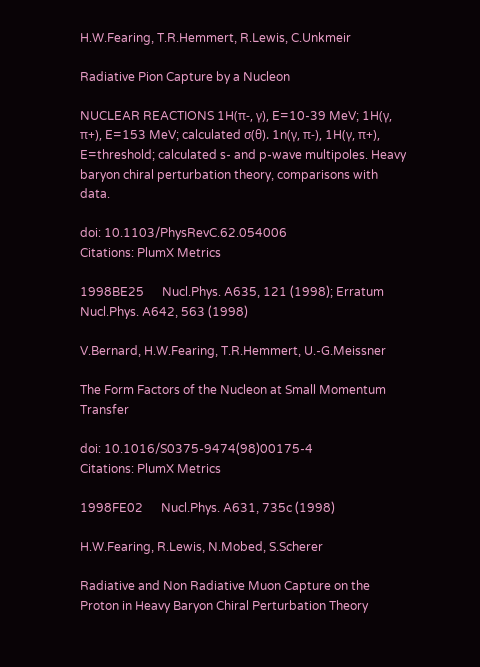H.W.Fearing, T.R.Hemmert, R.Lewis, C.Unkmeir

Radiative Pion Capture by a Nucleon

NUCLEAR REACTIONS 1H(π-, γ), E=10-39 MeV; 1H(γ, π+), E=153 MeV; calculated σ(θ). 1n(γ, π-), 1H(γ, π+), E=threshold; calculated s- and p-wave multipoles. Heavy baryon chiral perturbation theory, comparisons with data.

doi: 10.1103/PhysRevC.62.054006
Citations: PlumX Metrics

1998BE25      Nucl.Phys. A635, 121 (1998); Erratum Nucl.Phys. A642, 563 (1998)

V.Bernard, H.W.Fearing, T.R.Hemmert, U.-G.Meissner

The Form Factors of the Nucleon at Small Momentum Transfer

doi: 10.1016/S0375-9474(98)00175-4
Citations: PlumX Metrics

1998FE02      Nucl.Phys. A631, 735c (1998)

H.W.Fearing, R.Lewis, N.Mobed, S.Scherer

Radiative and Non Radiative Muon Capture on the Proton in Heavy Baryon Chiral Perturbation Theory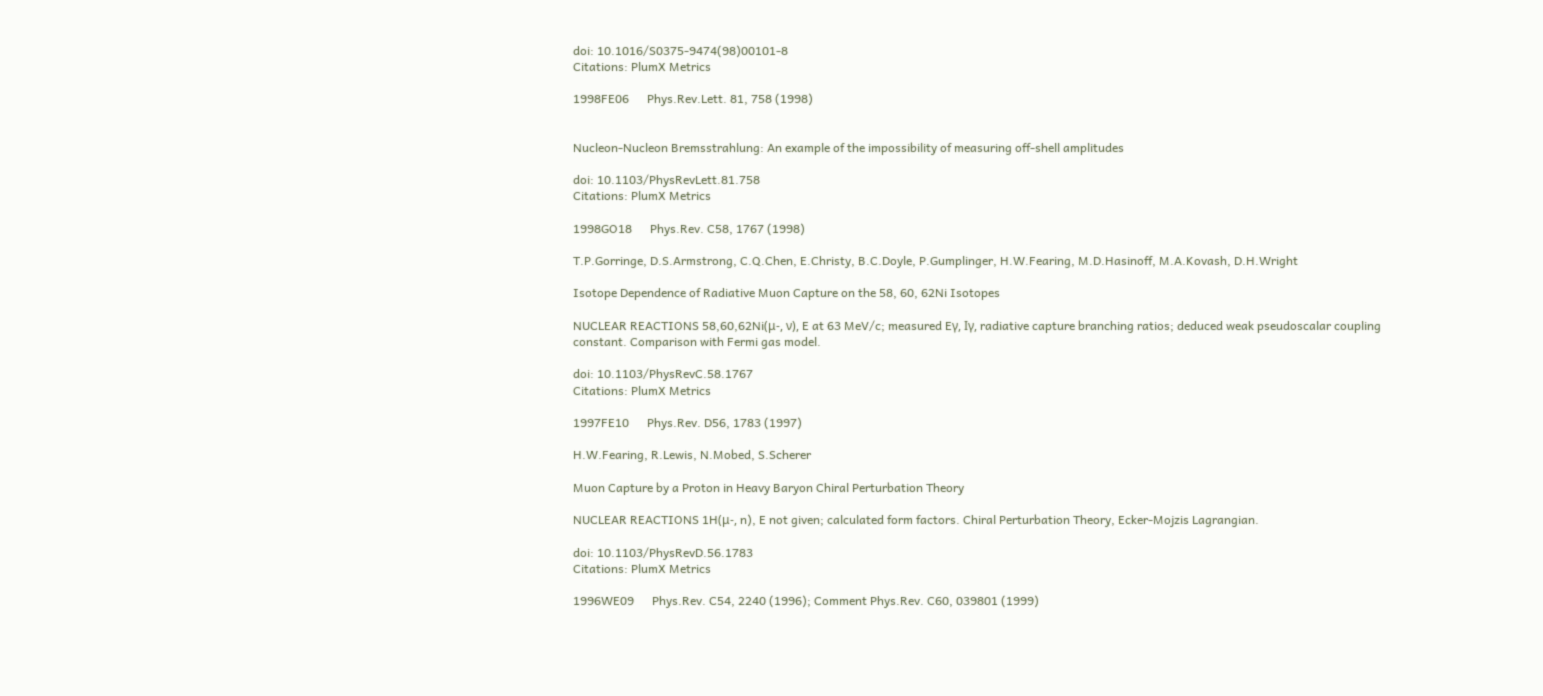doi: 10.1016/S0375-9474(98)00101-8
Citations: PlumX Metrics

1998FE06      Phys.Rev.Lett. 81, 758 (1998)


Nucleon-Nucleon Bremsstrahlung: An example of the impossibility of measuring off-shell amplitudes

doi: 10.1103/PhysRevLett.81.758
Citations: PlumX Metrics

1998GO18      Phys.Rev. C58, 1767 (1998)

T.P.Gorringe, D.S.Armstrong, C.Q.Chen, E.Christy, B.C.Doyle, P.Gumplinger, H.W.Fearing, M.D.Hasinoff, M.A.Kovash, D.H.Wright

Isotope Dependence of Radiative Muon Capture on the 58, 60, 62Ni Isotopes

NUCLEAR REACTIONS 58,60,62Ni(μ-, ν), E at 63 MeV/c; measured Eγ, Iγ, radiative capture branching ratios; deduced weak pseudoscalar coupling constant. Comparison with Fermi gas model.

doi: 10.1103/PhysRevC.58.1767
Citations: PlumX Metrics

1997FE10      Phys.Rev. D56, 1783 (1997)

H.W.Fearing, R.Lewis, N.Mobed, S.Scherer

Muon Capture by a Proton in Heavy Baryon Chiral Perturbation Theory

NUCLEAR REACTIONS 1H(μ-, n), E not given; calculated form factors. Chiral Perturbation Theory, Ecker-Mojzis Lagrangian.

doi: 10.1103/PhysRevD.56.1783
Citations: PlumX Metrics

1996WE09      Phys.Rev. C54, 2240 (1996); Comment Phys.Rev. C60, 039801 (1999)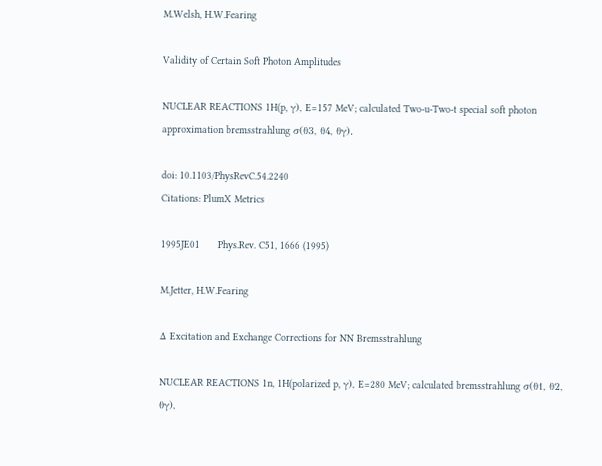M.Welsh, H.W.Fearing

Validity of Certain Soft Photon Amplitudes

NUCLEAR REACTIONS 1H(p, γ), E=157 MeV; calculated Two-u-Two-t special soft photon approximation bremsstrahlung σ(θ3, θ4, θγ).

doi: 10.1103/PhysRevC.54.2240
Citations: PlumX Metrics

1995JE01      Phys.Rev. C51, 1666 (1995)

M.Jetter, H.W.Fearing

Δ Excitation and Exchange Corrections for NN Bremsstrahlung

NUCLEAR REACTIONS 1n, 1H(polarized p, γ), E=280 MeV; calculated bremsstrahlung σ(θ1, θ2, θγ),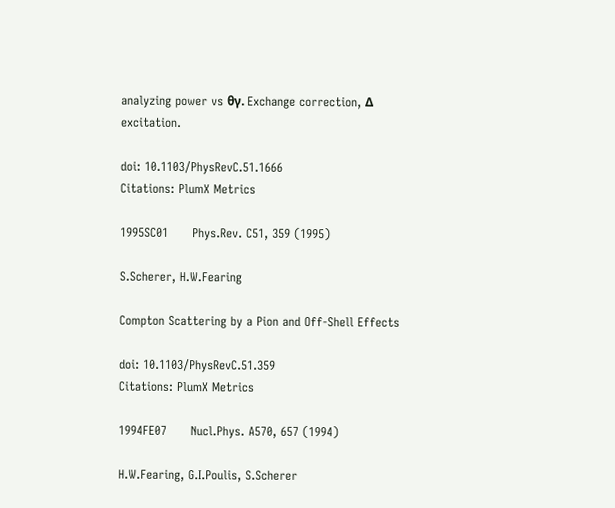analyzing power vs θγ. Exchange correction, Δ excitation.

doi: 10.1103/PhysRevC.51.1666
Citations: PlumX Metrics

1995SC01      Phys.Rev. C51, 359 (1995)

S.Scherer, H.W.Fearing

Compton Scattering by a Pion and Off-Shell Effects

doi: 10.1103/PhysRevC.51.359
Citations: PlumX Metrics

1994FE07      Nucl.Phys. A570, 657 (1994)

H.W.Fearing, G.I.Poulis, S.Scherer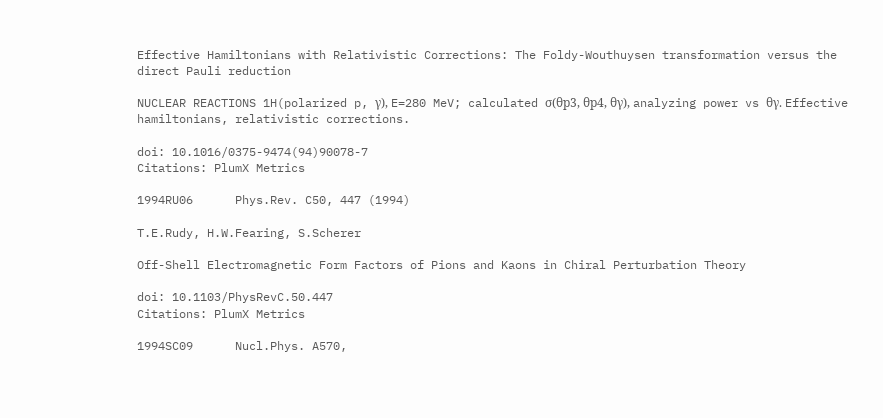Effective Hamiltonians with Relativistic Corrections: The Foldy-Wouthuysen transformation versus the direct Pauli reduction

NUCLEAR REACTIONS 1H(polarized p, γ), E=280 MeV; calculated σ(θp3, θp4, θγ), analyzing power vs θγ. Effective hamiltonians, relativistic corrections.

doi: 10.1016/0375-9474(94)90078-7
Citations: PlumX Metrics

1994RU06      Phys.Rev. C50, 447 (1994)

T.E.Rudy, H.W.Fearing, S.Scherer

Off-Shell Electromagnetic Form Factors of Pions and Kaons in Chiral Perturbation Theory

doi: 10.1103/PhysRevC.50.447
Citations: PlumX Metrics

1994SC09      Nucl.Phys. A570,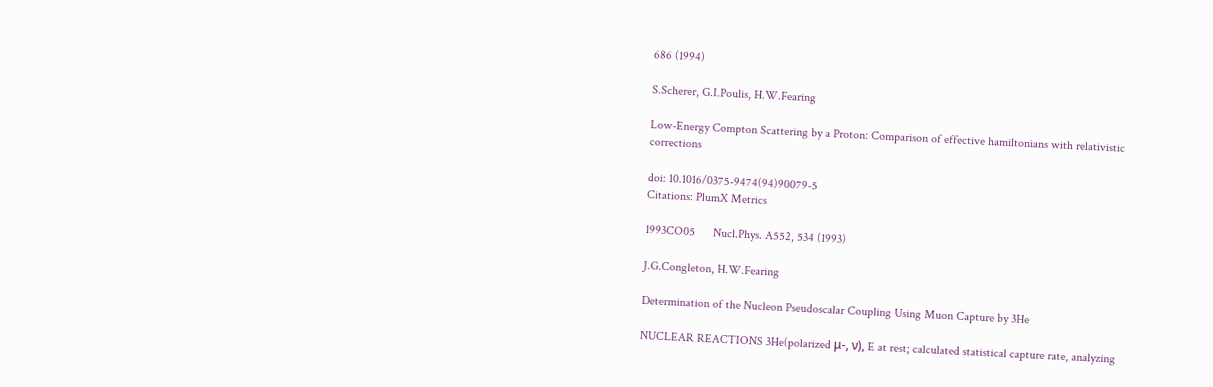686 (1994)

S.Scherer, G.I.Poulis, H.W.Fearing

Low-Energy Compton Scattering by a Proton: Comparison of effective hamiltonians with relativistic corrections

doi: 10.1016/0375-9474(94)90079-5
Citations: PlumX Metrics

1993CO05      Nucl.Phys. A552, 534 (1993)

J.G.Congleton, H.W.Fearing

Determination of the Nucleon Pseudoscalar Coupling Using Muon Capture by 3He

NUCLEAR REACTIONS 3He(polarized μ-, ν), E at rest; calculated statistical capture rate, analyzing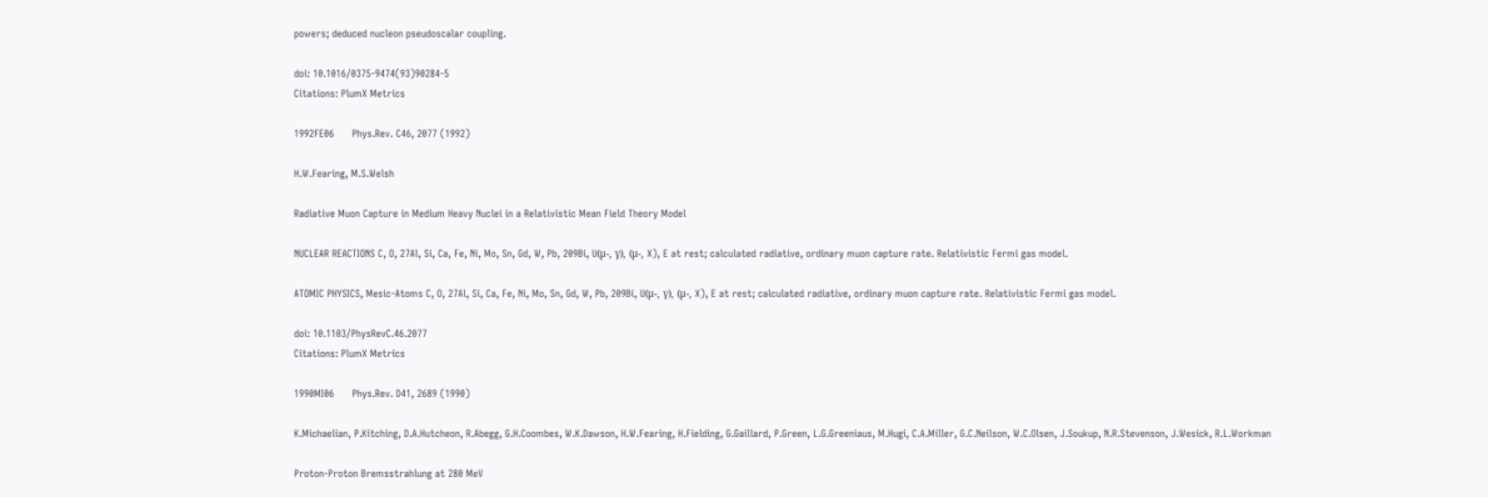powers; deduced nucleon pseudoscalar coupling.

doi: 10.1016/0375-9474(93)90284-5
Citations: PlumX Metrics

1992FE06      Phys.Rev. C46, 2077 (1992)

H.W.Fearing, M.S.Welsh

Radiative Muon Capture in Medium Heavy Nuclei in a Relativistic Mean Field Theory Model

NUCLEAR REACTIONS C, O, 27Al, Si, Ca, Fe, Ni, Mo, Sn, Gd, W, Pb, 209Bi, U(μ-, γ), (μ-, X), E at rest; calculated radiative, ordinary muon capture rate. Relativistic Fermi gas model.

ATOMIC PHYSICS, Mesic-Atoms C, O, 27Al, Si, Ca, Fe, Ni, Mo, Sn, Gd, W, Pb, 209Bi, U(μ-, γ), (μ-, X), E at rest; calculated radiative, ordinary muon capture rate. Relativistic Fermi gas model.

doi: 10.1103/PhysRevC.46.2077
Citations: PlumX Metrics

1990MI06      Phys.Rev. D41, 2689 (1990)

K.Michaelian, P.Kitching, D.A.Hutcheon, R.Abegg, G.H.Coombes, W.K.Dawson, H.W.Fearing, H.Fielding, G.Gaillard, P.Green, L.G.Greeniaus, M.Hugi, C.A.Miller, G.C.Neilson, W.C.Olsen, J.Soukup, N.R.Stevenson, J.Wesick, R.L.Workman

Proton-Proton Bremsstrahlung at 280 MeV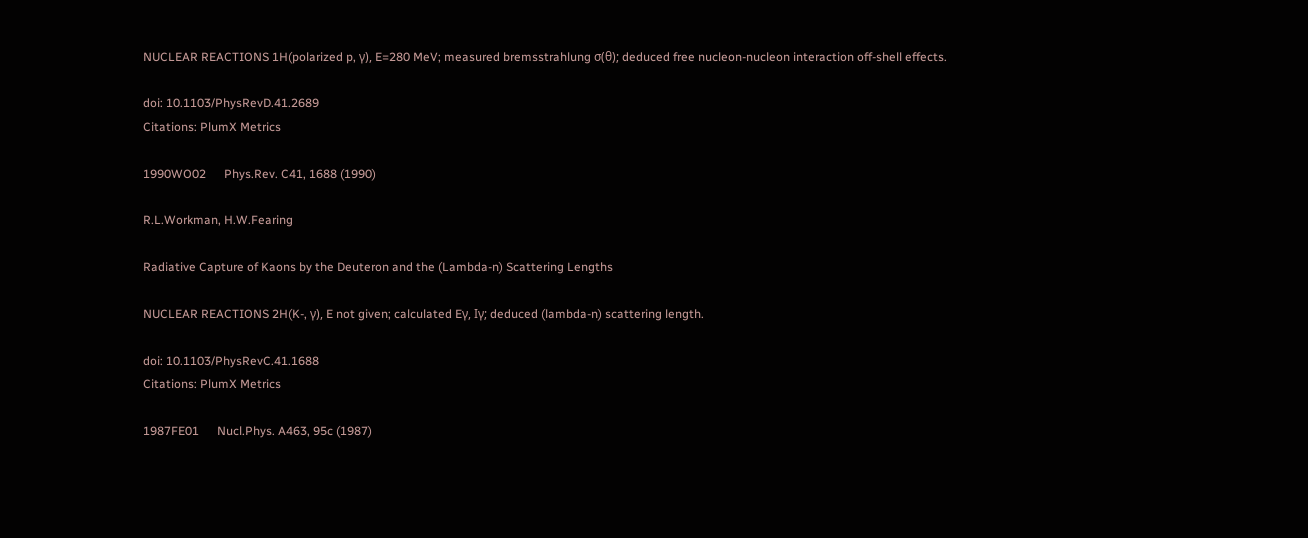NUCLEAR REACTIONS 1H(polarized p, γ), E=280 MeV; measured bremsstrahlung σ(θ); deduced free nucleon-nucleon interaction off-shell effects.

doi: 10.1103/PhysRevD.41.2689
Citations: PlumX Metrics

1990WO02      Phys.Rev. C41, 1688 (1990)

R.L.Workman, H.W.Fearing

Radiative Capture of Kaons by the Deuteron and the (Lambda-n) Scattering Lengths

NUCLEAR REACTIONS 2H(K-, γ), E not given; calculated Eγ, Iγ; deduced (lambda-n) scattering length.

doi: 10.1103/PhysRevC.41.1688
Citations: PlumX Metrics

1987FE01      Nucl.Phys. A463, 95c (1987)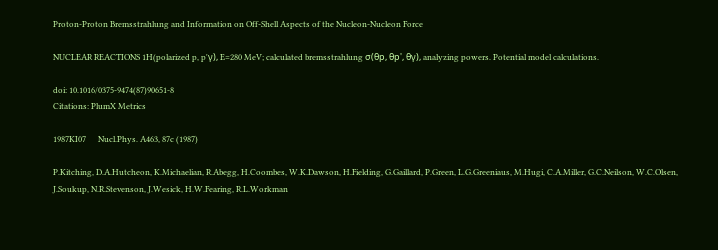Proton-Proton Bremsstrahlung and Information on Off-Shell Aspects of the Nucleon-Nucleon Force

NUCLEAR REACTIONS 1H(polarized p, p'γ), E=280 MeV; calculated bremsstrahlung σ(θp, θp', θγ), analyzing powers. Potential model calculations.

doi: 10.1016/0375-9474(87)90651-8
Citations: PlumX Metrics

1987KI07      Nucl.Phys. A463, 87c (1987)

P.Kitching, D.A.Hutcheon, K.Michaelian, R.Abegg, H.Coombes, W.K.Dawson, H.Fielding, G.Gaillard, P.Green, L.G.Greeniaus, M.Hugi, C.A.Miller, G.C.Neilson, W.C.Olsen, J.Soukup, N.R.Stevenson, J.Wesick, H.W.Fearing, R.L.Workman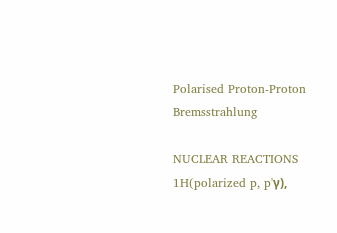Polarised Proton-Proton Bremsstrahlung

NUCLEAR REACTIONS 1H(polarized p, p'γ),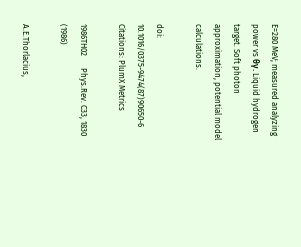E=280 MeV; measured analyzing power vs θγ. Liquid hydrogen target. Soft photon approximation, potential model calculations.

doi: 10.1016/0375-9474(87)90650-6
Citations: PlumX Metrics

1986TH02      Phys.Rev. C33, 1830 (1986)

A.E.Thorlacius,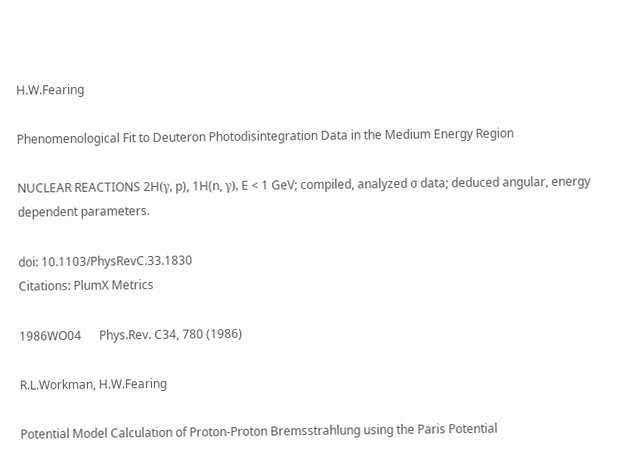H.W.Fearing

Phenomenological Fit to Deuteron Photodisintegration Data in the Medium Energy Region

NUCLEAR REACTIONS 2H(γ, p), 1H(n, γ), E < 1 GeV; compiled, analyzed σ data; deduced angular, energy dependent parameters.

doi: 10.1103/PhysRevC.33.1830
Citations: PlumX Metrics

1986WO04      Phys.Rev. C34, 780 (1986)

R.L.Workman, H.W.Fearing

Potential Model Calculation of Proton-Proton Bremsstrahlung using the Paris Potential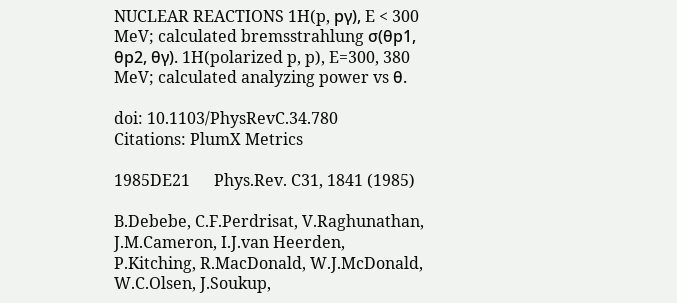NUCLEAR REACTIONS 1H(p, pγ), E < 300 MeV; calculated bremsstrahlung σ(θp1, θp2, θγ). 1H(polarized p, p), E=300, 380 MeV; calculated analyzing power vs θ.

doi: 10.1103/PhysRevC.34.780
Citations: PlumX Metrics

1985DE21      Phys.Rev. C31, 1841 (1985)

B.Debebe, C.F.Perdrisat, V.Raghunathan, J.M.Cameron, I.J.van Heerden, P.Kitching, R.MacDonald, W.J.McDonald, W.C.Olsen, J.Soukup,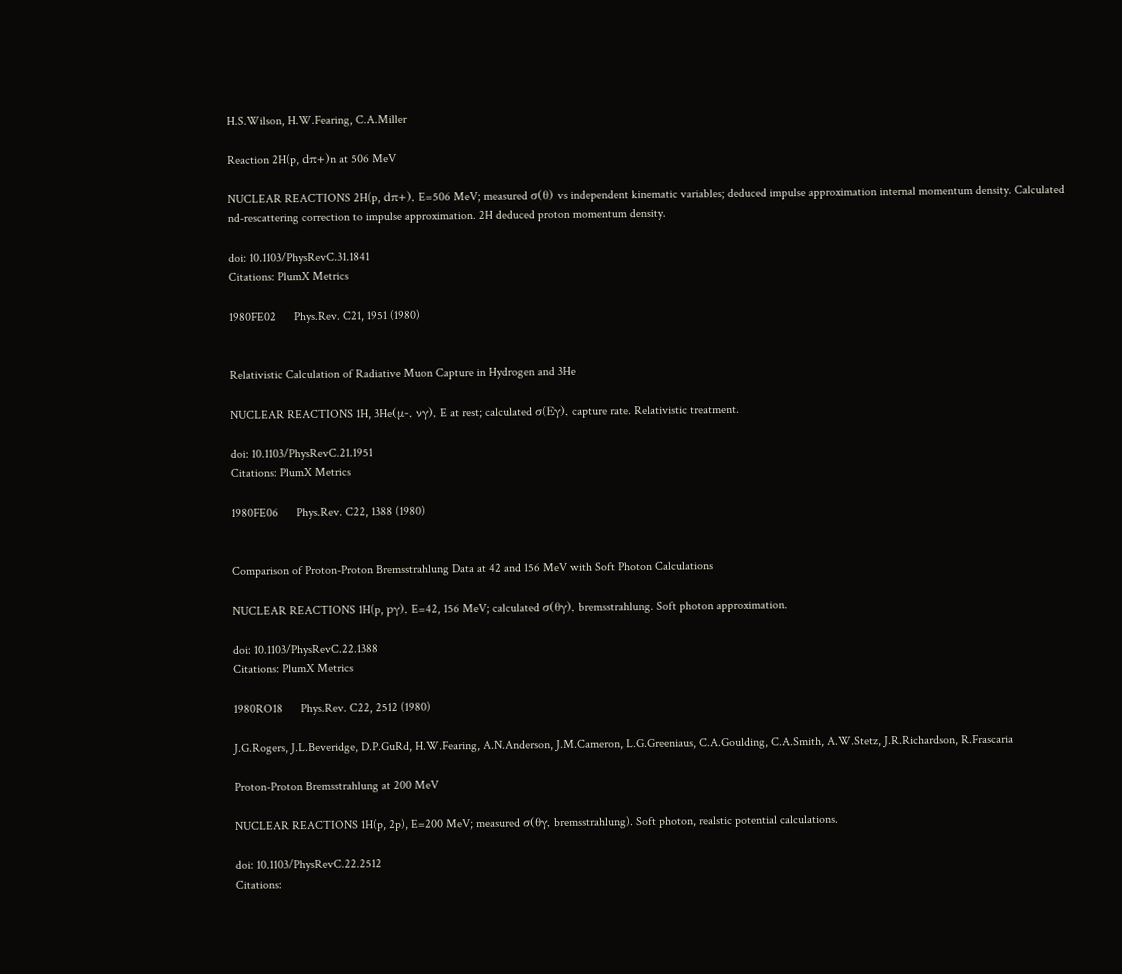H.S.Wilson, H.W.Fearing, C.A.Miller

Reaction 2H(p, dπ+)n at 506 MeV

NUCLEAR REACTIONS 2H(p, dπ+), E=506 MeV; measured σ(θ) vs independent kinematic variables; deduced impulse approximation internal momentum density. Calculated nd-rescattering correction to impulse approximation. 2H deduced proton momentum density.

doi: 10.1103/PhysRevC.31.1841
Citations: PlumX Metrics

1980FE02      Phys.Rev. C21, 1951 (1980)


Relativistic Calculation of Radiative Muon Capture in Hydrogen and 3He

NUCLEAR REACTIONS 1H, 3He(μ-, νγ), E at rest; calculated σ(Eγ), capture rate. Relativistic treatment.

doi: 10.1103/PhysRevC.21.1951
Citations: PlumX Metrics

1980FE06      Phys.Rev. C22, 1388 (1980)


Comparison of Proton-Proton Bremsstrahlung Data at 42 and 156 MeV with Soft Photon Calculations

NUCLEAR REACTIONS 1H(p, pγ), E=42, 156 MeV; calculated σ(θγ), bremsstrahlung. Soft photon approximation.

doi: 10.1103/PhysRevC.22.1388
Citations: PlumX Metrics

1980RO18      Phys.Rev. C22, 2512 (1980)

J.G.Rogers, J.L.Beveridge, D.P.GuRd, H.W.Fearing, A.N.Anderson, J.M.Cameron, L.G.Greeniaus, C.A.Goulding, C.A.Smith, A.W.Stetz, J.R.Richardson, R.Frascaria

Proton-Proton Bremsstrahlung at 200 MeV

NUCLEAR REACTIONS 1H(p, 2p), E=200 MeV; measured σ(θγ, bremsstrahlung). Soft photon, realstic potential calculations.

doi: 10.1103/PhysRevC.22.2512
Citations: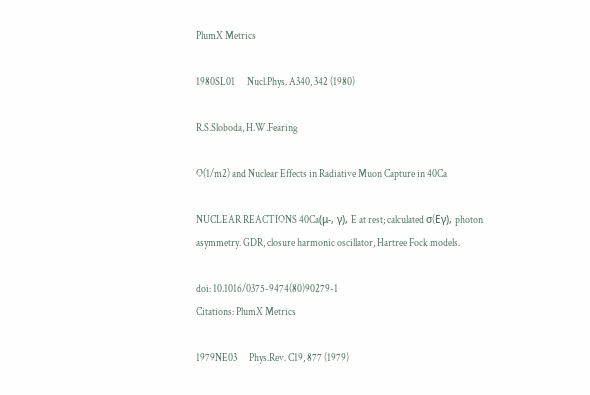PlumX Metrics

1980SL01      Nucl.Phys. A340, 342 (1980)

R.S.Sloboda, H.W.Fearing

O(1/m2) and Nuclear Effects in Radiative Muon Capture in 40Ca

NUCLEAR REACTIONS 40Ca(μ-, γ), E at rest; calculated σ(Eγ), photon asymmetry. GDR, closure harmonic oscillator, Hartree Fock models.

doi: 10.1016/0375-9474(80)90279-1
Citations: PlumX Metrics

1979NE03      Phys.Rev. C19, 877 (1979)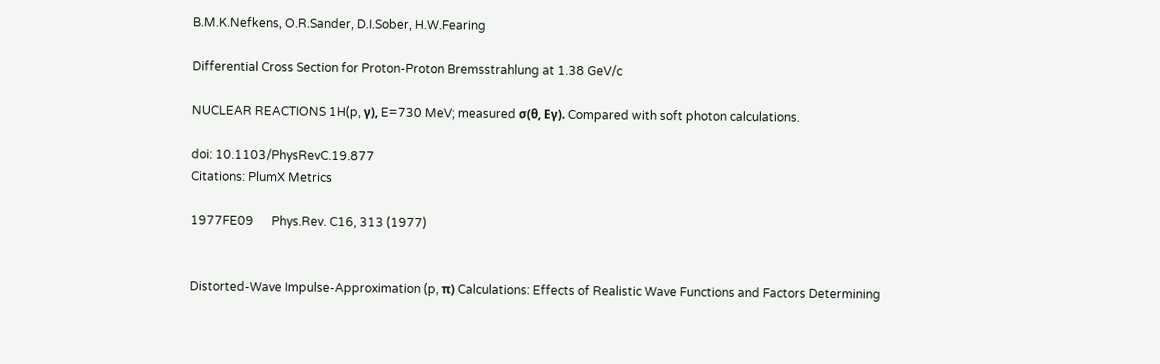B.M.K.Nefkens, O.R.Sander, D.I.Sober, H.W.Fearing

Differential Cross Section for Proton-Proton Bremsstrahlung at 1.38 GeV/c

NUCLEAR REACTIONS 1H(p, γ), E=730 MeV; measured σ(θ, Eγ). Compared with soft photon calculations.

doi: 10.1103/PhysRevC.19.877
Citations: PlumX Metrics

1977FE09      Phys.Rev. C16, 313 (1977)


Distorted-Wave Impulse-Approximation (p, π) Calculations: Effects of Realistic Wave Functions and Factors Determining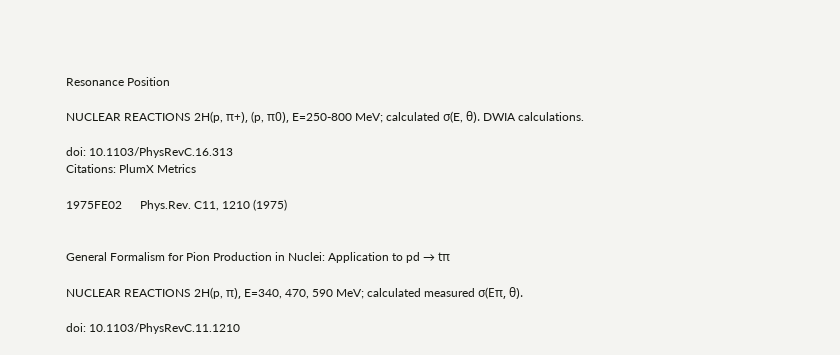Resonance Position

NUCLEAR REACTIONS 2H(p, π+), (p, π0), E=250-800 MeV; calculated σ(E, θ). DWIA calculations.

doi: 10.1103/PhysRevC.16.313
Citations: PlumX Metrics

1975FE02      Phys.Rev. C11, 1210 (1975)


General Formalism for Pion Production in Nuclei: Application to pd → tπ

NUCLEAR REACTIONS 2H(p, π), E=340, 470, 590 MeV; calculated measured σ(Eπ, θ).

doi: 10.1103/PhysRevC.11.1210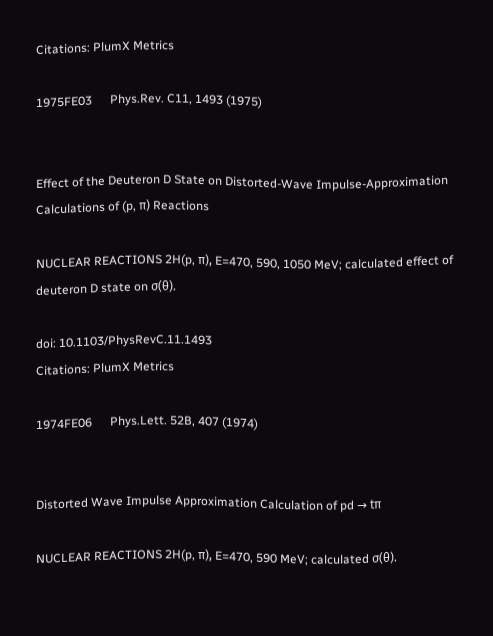Citations: PlumX Metrics

1975FE03      Phys.Rev. C11, 1493 (1975)


Effect of the Deuteron D State on Distorted-Wave Impulse-Approximation Calculations of (p, π) Reactions

NUCLEAR REACTIONS 2H(p, π), E=470, 590, 1050 MeV; calculated effect of deuteron D state on σ(θ).

doi: 10.1103/PhysRevC.11.1493
Citations: PlumX Metrics

1974FE06      Phys.Lett. 52B, 407 (1974)


Distorted Wave Impulse Approximation Calculation of pd → tπ

NUCLEAR REACTIONS 2H(p, π), E=470, 590 MeV; calculated σ(θ).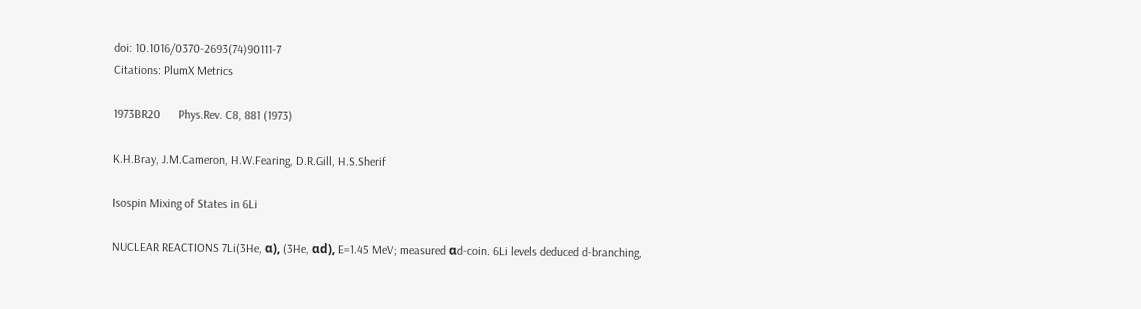doi: 10.1016/0370-2693(74)90111-7
Citations: PlumX Metrics

1973BR20      Phys.Rev. C8, 881 (1973)

K.H.Bray, J.M.Cameron, H.W.Fearing, D.R.Gill, H.S.Sherif

Isospin Mixing of States in 6Li

NUCLEAR REACTIONS 7Li(3He, α), (3He, αd), E=1.45 MeV; measured αd-coin. 6Li levels deduced d-branching,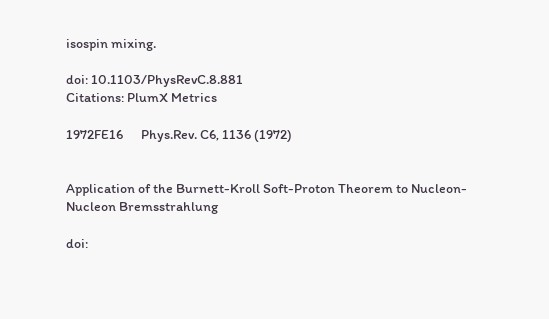isospin mixing.

doi: 10.1103/PhysRevC.8.881
Citations: PlumX Metrics

1972FE16      Phys.Rev. C6, 1136 (1972)


Application of the Burnett-Kroll Soft-Proton Theorem to Nucleon-Nucleon Bremsstrahlung

doi: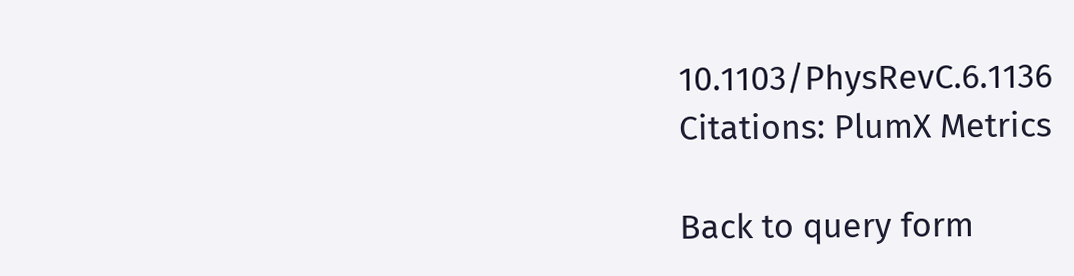10.1103/PhysRevC.6.1136
Citations: PlumX Metrics

Back to query form